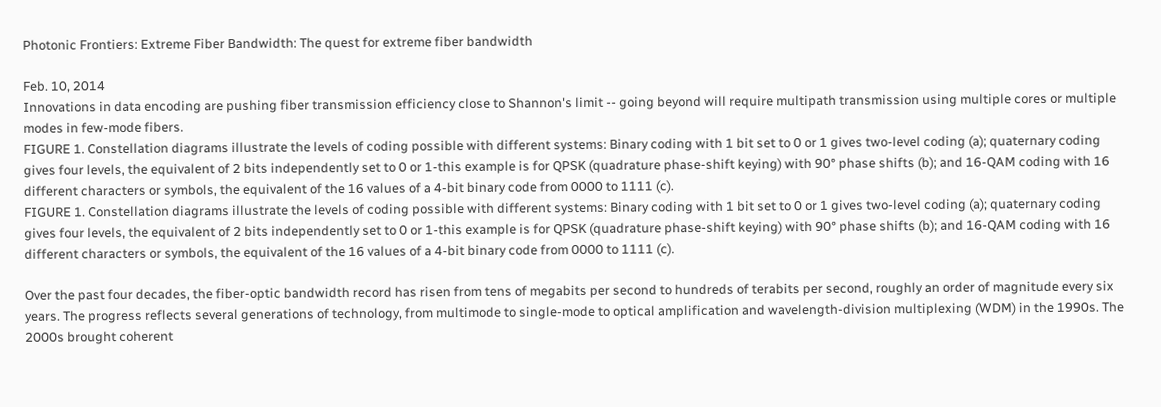Photonic Frontiers: Extreme Fiber Bandwidth: The quest for extreme fiber bandwidth

Feb. 10, 2014
Innovations in data encoding are pushing fiber transmission efficiency close to Shannon's limit -- going beyond will require multipath transmission using multiple cores or multiple modes in few-mode fibers.
FIGURE 1. Constellation diagrams illustrate the levels of coding possible with different systems: Binary coding with 1 bit set to 0 or 1 gives two-level coding (a); quaternary coding gives four levels, the equivalent of 2 bits independently set to 0 or 1-this example is for QPSK (quadrature phase-shift keying) with 90° phase shifts (b); and 16-QAM coding with 16 different characters or symbols, the equivalent of the 16 values of a 4-bit binary code from 0000 to 1111 (c).
FIGURE 1. Constellation diagrams illustrate the levels of coding possible with different systems: Binary coding with 1 bit set to 0 or 1 gives two-level coding (a); quaternary coding gives four levels, the equivalent of 2 bits independently set to 0 or 1-this example is for QPSK (quadrature phase-shift keying) with 90° phase shifts (b); and 16-QAM coding with 16 different characters or symbols, the equivalent of the 16 values of a 4-bit binary code from 0000 to 1111 (c).

Over the past four decades, the fiber-optic bandwidth record has risen from tens of megabits per second to hundreds of terabits per second, roughly an order of magnitude every six years. The progress reflects several generations of technology, from multimode to single-mode to optical amplification and wavelength-division multiplexing (WDM) in the 1990s. The 2000s brought coherent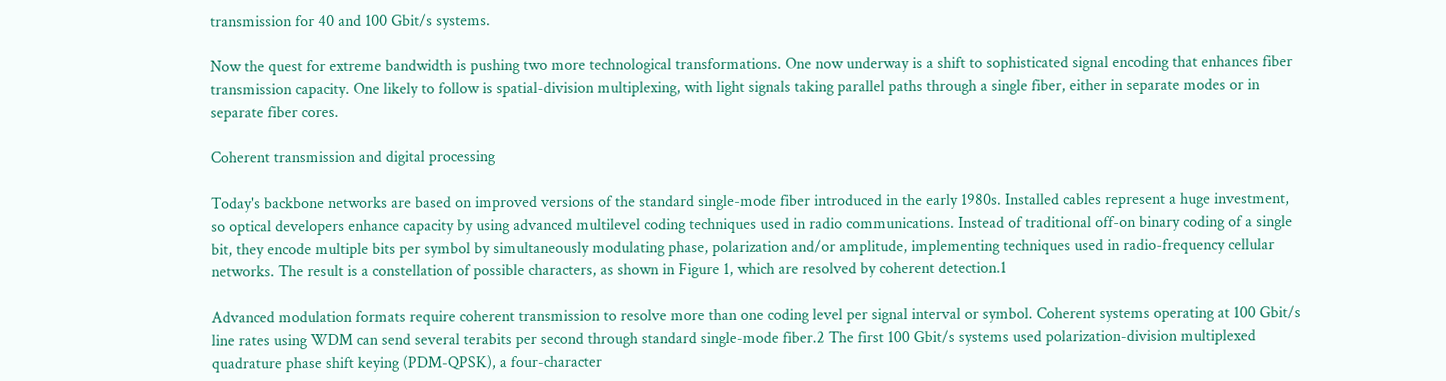transmission for 40 and 100 Gbit/s systems.

Now the quest for extreme bandwidth is pushing two more technological transformations. One now underway is a shift to sophisticated signal encoding that enhances fiber transmission capacity. One likely to follow is spatial-division multiplexing, with light signals taking parallel paths through a single fiber, either in separate modes or in separate fiber cores.

Coherent transmission and digital processing

Today's backbone networks are based on improved versions of the standard single-mode fiber introduced in the early 1980s. Installed cables represent a huge investment, so optical developers enhance capacity by using advanced multilevel coding techniques used in radio communications. Instead of traditional off-on binary coding of a single bit, they encode multiple bits per symbol by simultaneously modulating phase, polarization and/or amplitude, implementing techniques used in radio-frequency cellular networks. The result is a constellation of possible characters, as shown in Figure 1, which are resolved by coherent detection.1

Advanced modulation formats require coherent transmission to resolve more than one coding level per signal interval or symbol. Coherent systems operating at 100 Gbit/s line rates using WDM can send several terabits per second through standard single-mode fiber.2 The first 100 Gbit/s systems used polarization-division multiplexed quadrature phase shift keying (PDM-QPSK), a four-character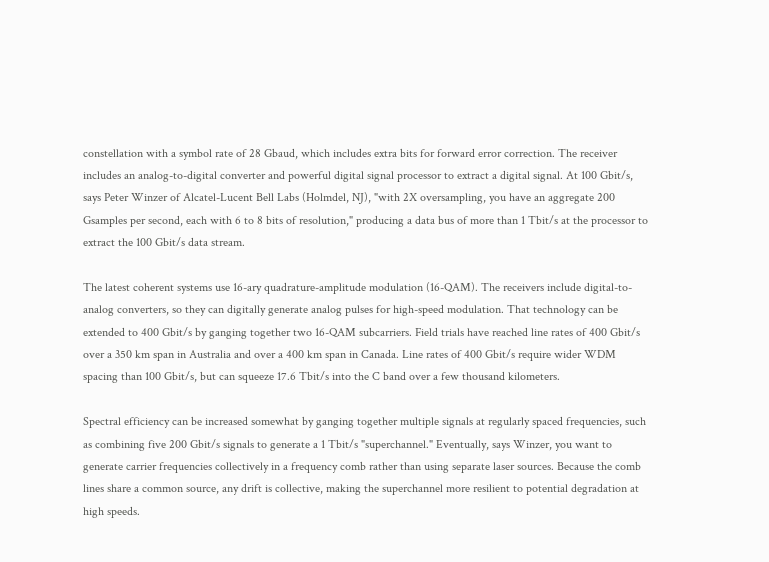constellation with a symbol rate of 28 Gbaud, which includes extra bits for forward error correction. The receiver includes an analog-to-digital converter and powerful digital signal processor to extract a digital signal. At 100 Gbit/s, says Peter Winzer of Alcatel-Lucent Bell Labs (Holmdel, NJ), "with 2X oversampling, you have an aggregate 200 Gsamples per second, each with 6 to 8 bits of resolution," producing a data bus of more than 1 Tbit/s at the processor to extract the 100 Gbit/s data stream.

The latest coherent systems use 16-ary quadrature-amplitude modulation (16-QAM). The receivers include digital-to-analog converters, so they can digitally generate analog pulses for high-speed modulation. That technology can be extended to 400 Gbit/s by ganging together two 16-QAM subcarriers. Field trials have reached line rates of 400 Gbit/s over a 350 km span in Australia and over a 400 km span in Canada. Line rates of 400 Gbit/s require wider WDM spacing than 100 Gbit/s, but can squeeze 17.6 Tbit/s into the C band over a few thousand kilometers.

Spectral efficiency can be increased somewhat by ganging together multiple signals at regularly spaced frequencies, such as combining five 200 Gbit/s signals to generate a 1 Tbit/s "superchannel." Eventually, says Winzer, you want to generate carrier frequencies collectively in a frequency comb rather than using separate laser sources. Because the comb lines share a common source, any drift is collective, making the superchannel more resilient to potential degradation at high speeds.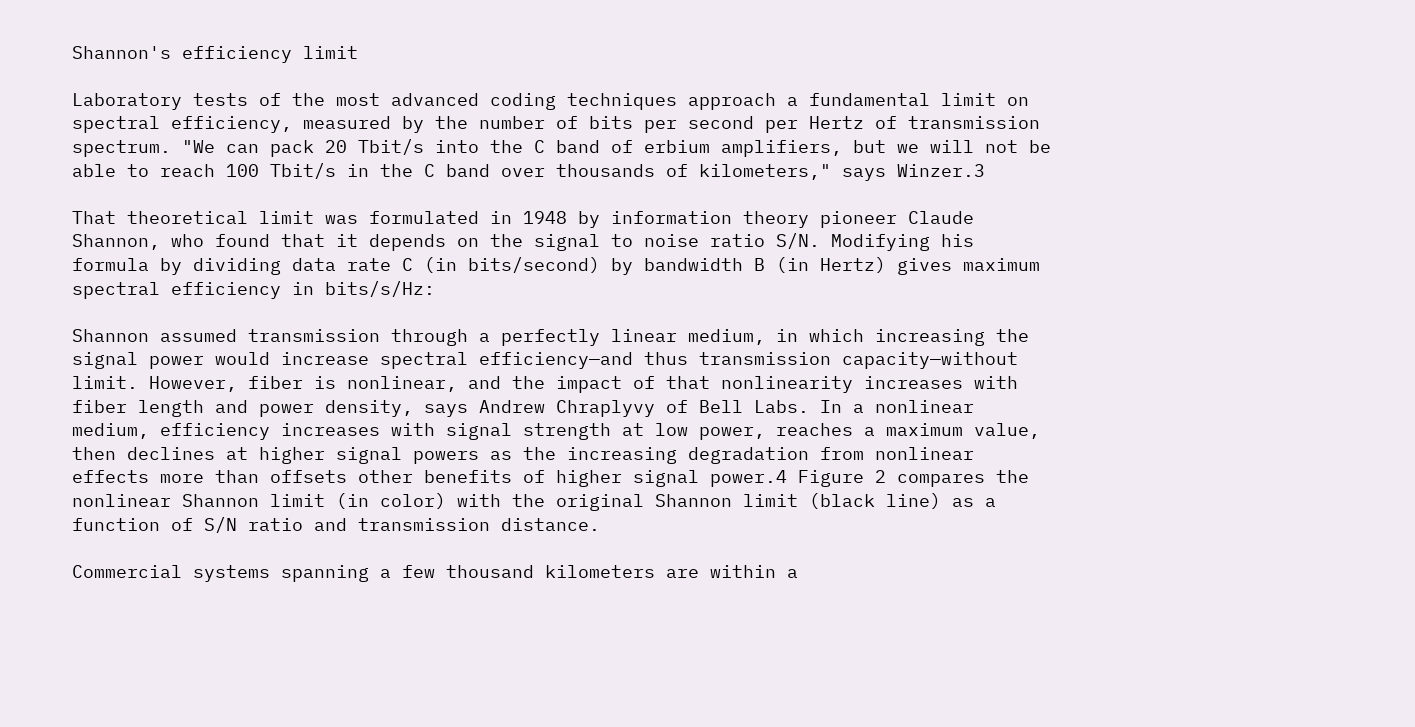Shannon's efficiency limit

Laboratory tests of the most advanced coding techniques approach a fundamental limit on spectral efficiency, measured by the number of bits per second per Hertz of transmission spectrum. "We can pack 20 Tbit/s into the C band of erbium amplifiers, but we will not be able to reach 100 Tbit/s in the C band over thousands of kilometers," says Winzer.3

That theoretical limit was formulated in 1948 by information theory pioneer Claude Shannon, who found that it depends on the signal to noise ratio S/N. Modifying his formula by dividing data rate C (in bits/second) by bandwidth B (in Hertz) gives maximum spectral efficiency in bits/s/Hz:

Shannon assumed transmission through a perfectly linear medium, in which increasing the signal power would increase spectral efficiency—and thus transmission capacity—without limit. However, fiber is nonlinear, and the impact of that nonlinearity increases with fiber length and power density, says Andrew Chraplyvy of Bell Labs. In a nonlinear medium, efficiency increases with signal strength at low power, reaches a maximum value, then declines at higher signal powers as the increasing degradation from nonlinear effects more than offsets other benefits of higher signal power.4 Figure 2 compares the nonlinear Shannon limit (in color) with the original Shannon limit (black line) as a function of S/N ratio and transmission distance.

Commercial systems spanning a few thousand kilometers are within a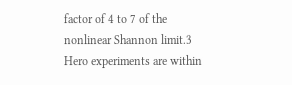factor of 4 to 7 of the nonlinear Shannon limit.3 Hero experiments are within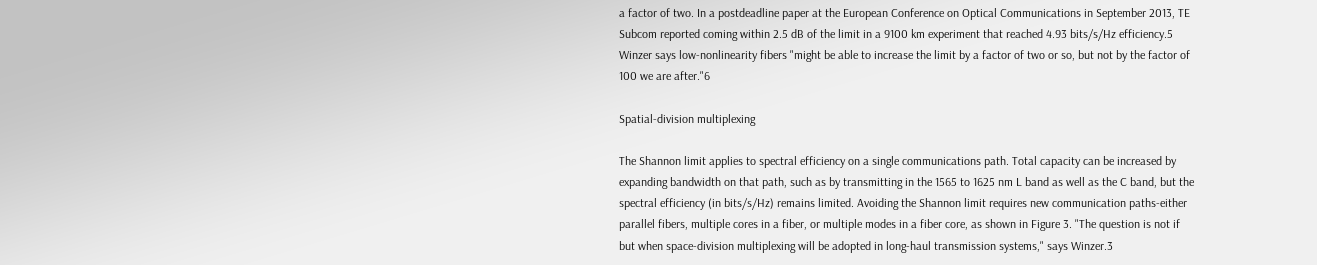a factor of two. In a postdeadline paper at the European Conference on Optical Communications in September 2013, TE Subcom reported coming within 2.5 dB of the limit in a 9100 km experiment that reached 4.93 bits/s/Hz efficiency.5 Winzer says low-nonlinearity fibers "might be able to increase the limit by a factor of two or so, but not by the factor of 100 we are after."6

Spatial-division multiplexing

The Shannon limit applies to spectral efficiency on a single communications path. Total capacity can be increased by expanding bandwidth on that path, such as by transmitting in the 1565 to 1625 nm L band as well as the C band, but the spectral efficiency (in bits/s/Hz) remains limited. Avoiding the Shannon limit requires new communication paths-either parallel fibers, multiple cores in a fiber, or multiple modes in a fiber core, as shown in Figure 3. "The question is not if but when space-division multiplexing will be adopted in long-haul transmission systems," says Winzer.3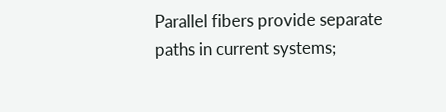Parallel fibers provide separate paths in current systems;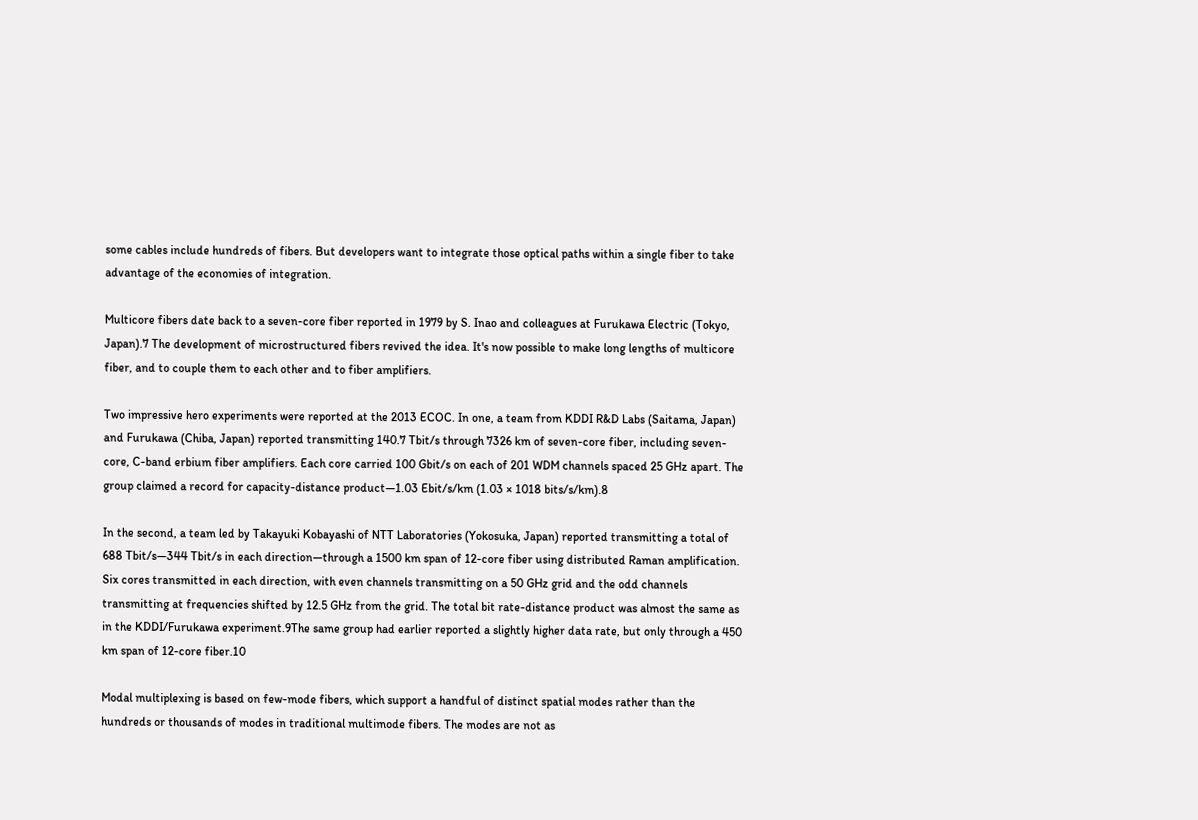some cables include hundreds of fibers. But developers want to integrate those optical paths within a single fiber to take advantage of the economies of integration.

Multicore fibers date back to a seven-core fiber reported in 1979 by S. Inao and colleagues at Furukawa Electric (Tokyo, Japan).7 The development of microstructured fibers revived the idea. It's now possible to make long lengths of multicore fiber, and to couple them to each other and to fiber amplifiers.

Two impressive hero experiments were reported at the 2013 ECOC. In one, a team from KDDI R&D Labs (Saitama, Japan) and Furukawa (Chiba, Japan) reported transmitting 140.7 Tbit/s through 7326 km of seven-core fiber, including seven-core, C-band erbium fiber amplifiers. Each core carried 100 Gbit/s on each of 201 WDM channels spaced 25 GHz apart. The group claimed a record for capacity-distance product—1.03 Ebit/s/km (1.03 × 1018 bits/s/km).8

In the second, a team led by Takayuki Kobayashi of NTT Laboratories (Yokosuka, Japan) reported transmitting a total of 688 Tbit/s—344 Tbit/s in each direction—through a 1500 km span of 12-core fiber using distributed Raman amplification. Six cores transmitted in each direction, with even channels transmitting on a 50 GHz grid and the odd channels transmitting at frequencies shifted by 12.5 GHz from the grid. The total bit rate-distance product was almost the same as in the KDDI/Furukawa experiment.9The same group had earlier reported a slightly higher data rate, but only through a 450 km span of 12-core fiber.10

Modal multiplexing is based on few-mode fibers, which support a handful of distinct spatial modes rather than the hundreds or thousands of modes in traditional multimode fibers. The modes are not as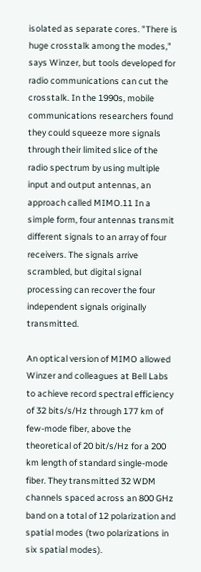isolated as separate cores. "There is huge crosstalk among the modes," says Winzer, but tools developed for radio communications can cut the crosstalk. In the 1990s, mobile communications researchers found they could squeeze more signals through their limited slice of the radio spectrum by using multiple input and output antennas, an approach called MIMO.11 In a simple form, four antennas transmit different signals to an array of four receivers. The signals arrive scrambled, but digital signal processing can recover the four independent signals originally transmitted.

An optical version of MIMO allowed Winzer and colleagues at Bell Labs to achieve record spectral efficiency of 32 bits/s/Hz through 177 km of few-mode fiber, above the theoretical of 20 bit/s/Hz for a 200 km length of standard single-mode fiber. They transmitted 32 WDM channels spaced across an 800 GHz band on a total of 12 polarization and spatial modes (two polarizations in six spatial modes).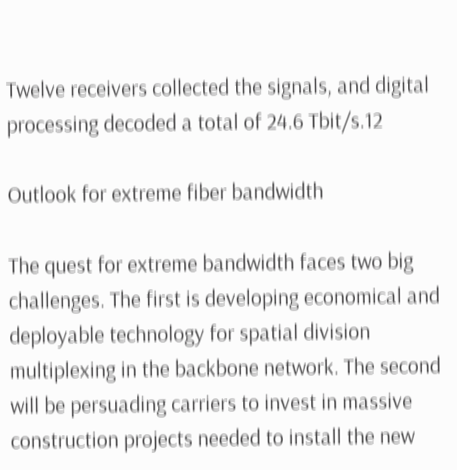Twelve receivers collected the signals, and digital processing decoded a total of 24.6 Tbit/s.12

Outlook for extreme fiber bandwidth

The quest for extreme bandwidth faces two big challenges. The first is developing economical and deployable technology for spatial division multiplexing in the backbone network. The second will be persuading carriers to invest in massive construction projects needed to install the new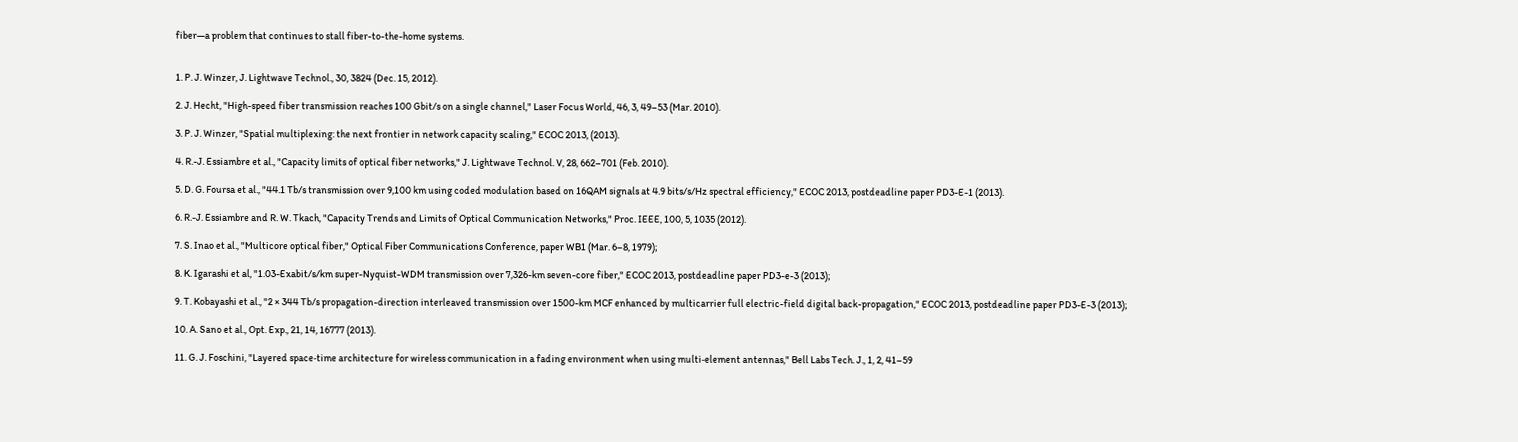fiber—a problem that continues to stall fiber-to-the-home systems.


1. P. J. Winzer, J. Lightwave Technol., 30, 3824 (Dec. 15, 2012).

2. J. Hecht, "High-speed fiber transmission reaches 100 Gbit/s on a single channel," Laser Focus World, 46, 3, 49–53 (Mar. 2010).

3. P. J. Winzer, "Spatial multiplexing: the next frontier in network capacity scaling," ECOC 2013, (2013).

4. R.-J. Essiambre et al., "Capacity limits of optical fiber networks," J. Lightwave Technol. V, 28, 662–701 (Feb. 2010).

5. D. G. Foursa et al., "44.1 Tb/s transmission over 9,100 km using coded modulation based on 16QAM signals at 4.9 bits/s/Hz spectral efficiency," ECOC 2013, postdeadline paper PD3-E-1 (2013).

6. R.-J. Essiambre and R. W. Tkach, "Capacity Trends and Limits of Optical Communication Networks," Proc. IEEE, 100, 5, 1035 (2012).

7. S. Inao et al., "Multicore optical fiber," Optical Fiber Communications Conference, paper WB1 (Mar. 6–8, 1979);

8. K. Igarashi et al, "1.03-Exabit/s/km super-Nyquist-WDM transmission over 7,326-km seven-core fiber," ECOC 2013, postdeadline paper PD3-e-3 (2013);

9. T. Kobayashi et al., "2 × 344 Tb/s propagation-direction interleaved transmission over 1500-km MCF enhanced by multicarrier full electric-field digital back-propagation," ECOC 2013, postdeadline paper PD3-E-3 (2013);

10. A. Sano et al., Opt. Exp., 21, 14, 16777 (2013).

11. G. J. Foschini, "Layered space‐time architecture for wireless communication in a fading environment when using multi‐element antennas," Bell Labs Tech. J., 1, 2, 41–59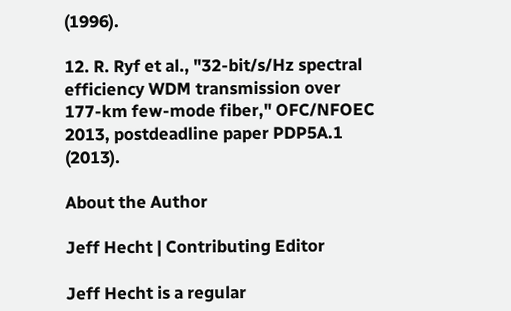(1996).

12. R. Ryf et al., "32-bit/s/Hz spectral efficiency WDM transmission over 177-km few-mode fiber," OFC/NFOEC 2013, postdeadline paper PDP5A.1 (2013).

About the Author

Jeff Hecht | Contributing Editor

Jeff Hecht is a regular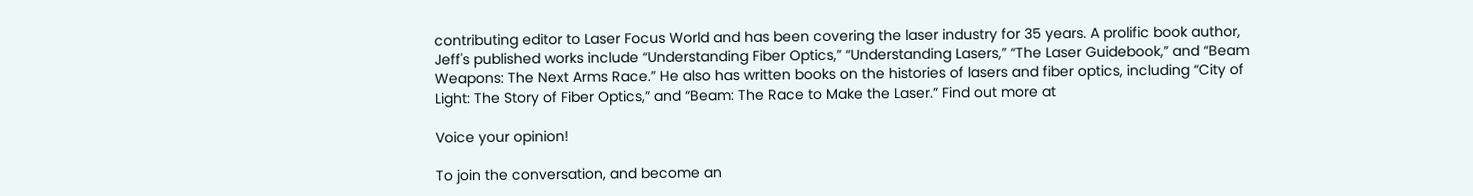contributing editor to Laser Focus World and has been covering the laser industry for 35 years. A prolific book author, Jeff's published works include “Understanding Fiber Optics,” “Understanding Lasers,” “The Laser Guidebook,” and “Beam Weapons: The Next Arms Race.” He also has written books on the histories of lasers and fiber optics, including “City of Light: The Story of Fiber Optics,” and “Beam: The Race to Make the Laser.” Find out more at

Voice your opinion!

To join the conversation, and become an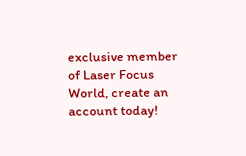exclusive member of Laser Focus World, create an account today!